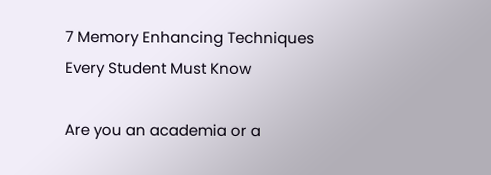7 Memory Enhancing Techniques Every Student Must Know

Are you an academia or a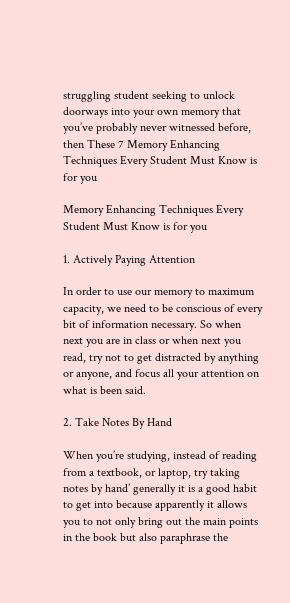struggling student seeking to unlock doorways into your own memory that you’ve probably never witnessed before, then These 7 Memory Enhancing Techniques Every Student Must Know is for you

Memory Enhancing Techniques Every Student Must Know is for you

1. Actively Paying Attention

In order to use our memory to maximum capacity, we need to be conscious of every bit of information necessary. So when next you are in class or when next you read, try not to get distracted by anything or anyone, and focus all your attention on what is been said.

2. Take Notes By Hand

When you’re studying, instead of reading from a textbook, or laptop, try taking notes by hand’ generally it is a good habit to get into because apparently it allows you to not only bring out the main points in the book but also paraphrase the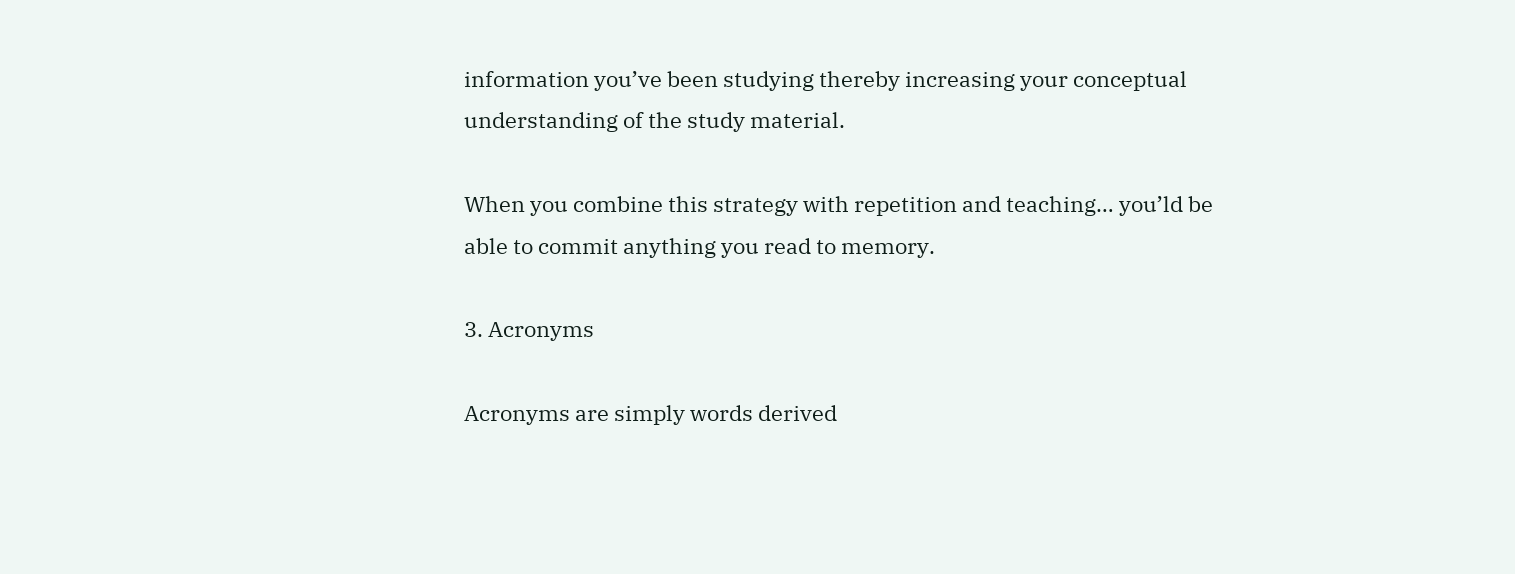information you’ve been studying thereby increasing your conceptual understanding of the study material.

When you combine this strategy with repetition and teaching… you’ld be able to commit anything you read to memory.

3. Acronyms

Acronyms are simply words derived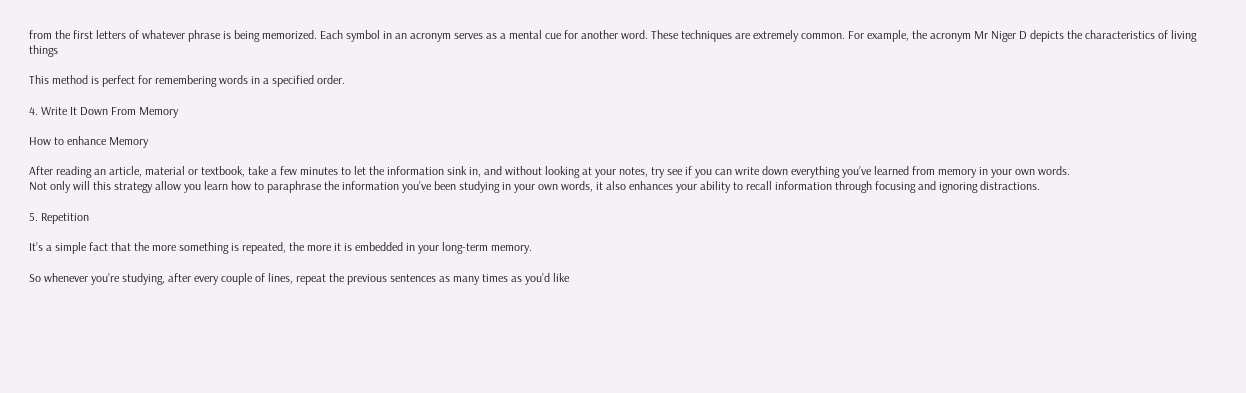from the first letters of whatever phrase is being memorized. Each symbol in an acronym serves as a mental cue for another word. These techniques are extremely common. For example, the acronym Mr Niger D depicts the characteristics of living things

This method is perfect for remembering words in a specified order.

4. Write It Down From Memory

How to enhance Memory

After reading an article, material or textbook, take a few minutes to let the information sink in, and without looking at your notes, try see if you can write down everything you’ve learned from memory in your own words.
Not only will this strategy allow you learn how to paraphrase the information you’ve been studying in your own words, it also enhances your ability to recall information through focusing and ignoring distractions.

5. Repetition

It’s a simple fact that the more something is repeated, the more it is embedded in your long-term memory.

So whenever you’re studying, after every couple of lines, repeat the previous sentences as many times as you’d like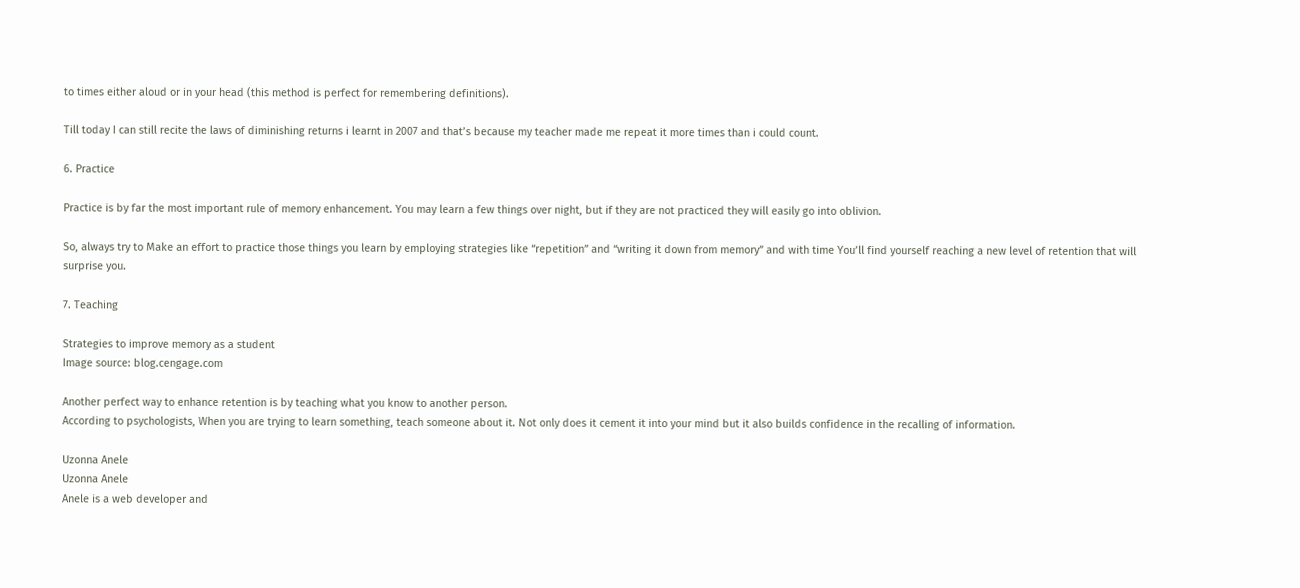to times either aloud or in your head (this method is perfect for remembering definitions).

Till today I can still recite the laws of diminishing returns i learnt in 2007 and that’s because my teacher made me repeat it more times than i could count.

6. Practice

Practice is by far the most important rule of memory enhancement. You may learn a few things over night, but if they are not practiced they will easily go into oblivion.

So, always try to Make an effort to practice those things you learn by employing strategies like “repetition” and “writing it down from memory” and with time You’ll find yourself reaching a new level of retention that will surprise you.

7. Teaching

Strategies to improve memory as a student
Image source: blog.cengage.com

Another perfect way to enhance retention is by teaching what you know to another person.
According to psychologists, When you are trying to learn something, teach someone about it. Not only does it cement it into your mind but it also builds confidence in the recalling of information.

Uzonna Anele
Uzonna Anele
Anele is a web developer and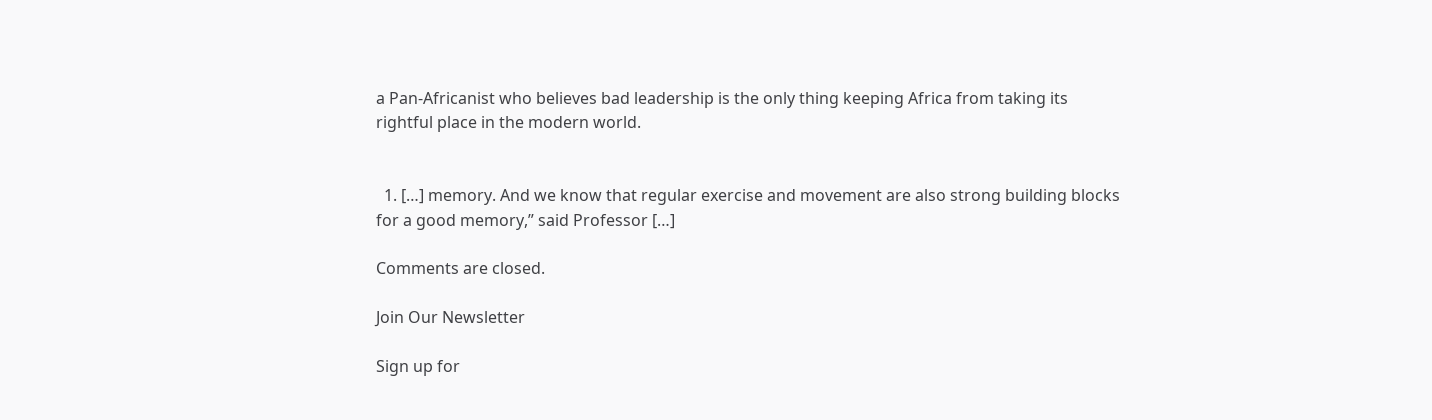a Pan-Africanist who believes bad leadership is the only thing keeping Africa from taking its rightful place in the modern world.


  1. […] memory. And we know that regular exercise and movement are also strong building blocks for a good memory,” said Professor […]

Comments are closed.

Join Our Newsletter

Sign up for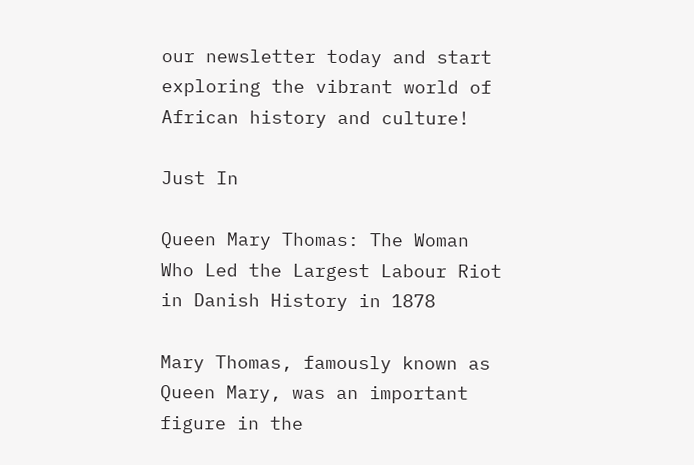our newsletter today and start exploring the vibrant world of African history and culture!

Just In

Queen Mary Thomas: The Woman Who Led the Largest Labour Riot in Danish History in 1878

Mary Thomas, famously known as Queen Mary, was an important figure in the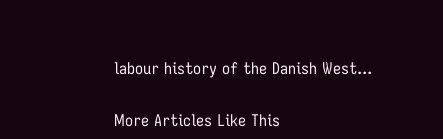labour history of the Danish West...

More Articles Like This